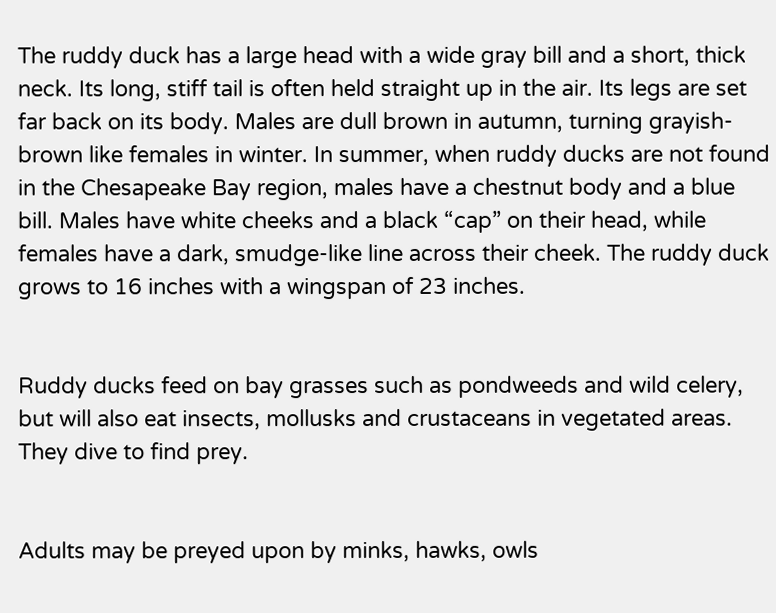The ruddy duck has a large head with a wide gray bill and a short, thick neck. Its long, stiff tail is often held straight up in the air. Its legs are set far back on its body. Males are dull brown in autumn, turning grayish-brown like females in winter. In summer, when ruddy ducks are not found in the Chesapeake Bay region, males have a chestnut body and a blue bill. Males have white cheeks and a black “cap” on their head, while females have a dark, smudge-like line across their cheek. The ruddy duck grows to 16 inches with a wingspan of 23 inches.


Ruddy ducks feed on bay grasses such as pondweeds and wild celery, but will also eat insects, mollusks and crustaceans in vegetated areas. They dive to find prey.


Adults may be preyed upon by minks, hawks, owls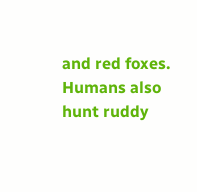and red foxes. Humans also hunt ruddy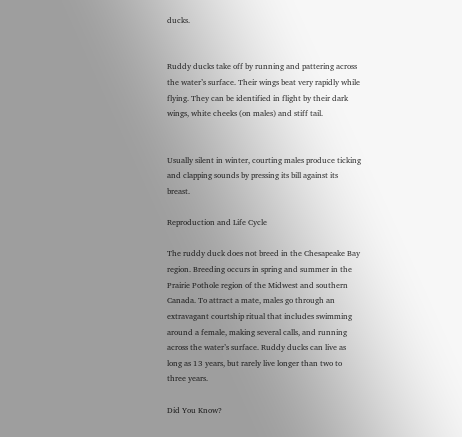ducks.


Ruddy ducks take off by running and pattering across the water’s surface. Their wings beat very rapidly while flying. They can be identified in flight by their dark wings, white cheeks (on males) and stiff tail.


Usually silent in winter, courting males produce ticking and clapping sounds by pressing its bill against its breast.

Reproduction and Life Cycle

The ruddy duck does not breed in the Chesapeake Bay region. Breeding occurs in spring and summer in the Prairie Pothole region of the Midwest and southern Canada. To attract a mate, males go through an extravagant courtship ritual that includes swimming around a female, making several calls, and running across the water’s surface. Ruddy ducks can live as long as 13 years, but rarely live longer than two to three years.

Did You Know?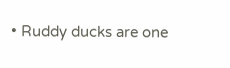• Ruddy ducks are one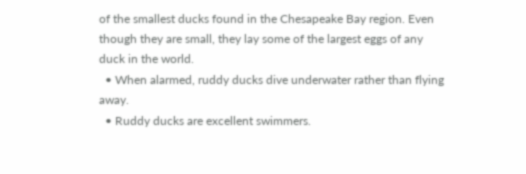of the smallest ducks found in the Chesapeake Bay region. Even though they are small, they lay some of the largest eggs of any duck in the world.
  • When alarmed, ruddy ducks dive underwater rather than flying away.
  • Ruddy ducks are excellent swimmers.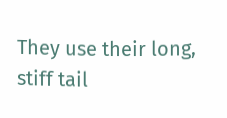They use their long, stiff tail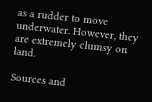as a rudder to move underwater. However, they are extremely clumsy on land.

Sources and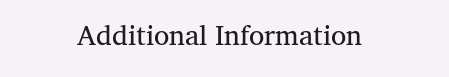Additional Information